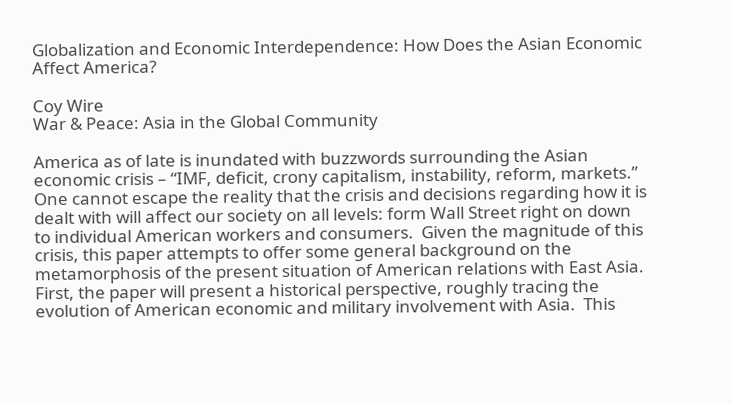Globalization and Economic Interdependence: How Does the Asian Economic Affect America?

Coy Wire
War & Peace: Asia in the Global Community

America as of late is inundated with buzzwords surrounding the Asian economic crisis – “IMF, deficit, crony capitalism, instability, reform, markets.”  One cannot escape the reality that the crisis and decisions regarding how it is dealt with will affect our society on all levels: form Wall Street right on down to individual American workers and consumers.  Given the magnitude of this crisis, this paper attempts to offer some general background on the metamorphosis of the present situation of American relations with East Asia.  First, the paper will present a historical perspective, roughly tracing the evolution of American economic and military involvement with Asia.  This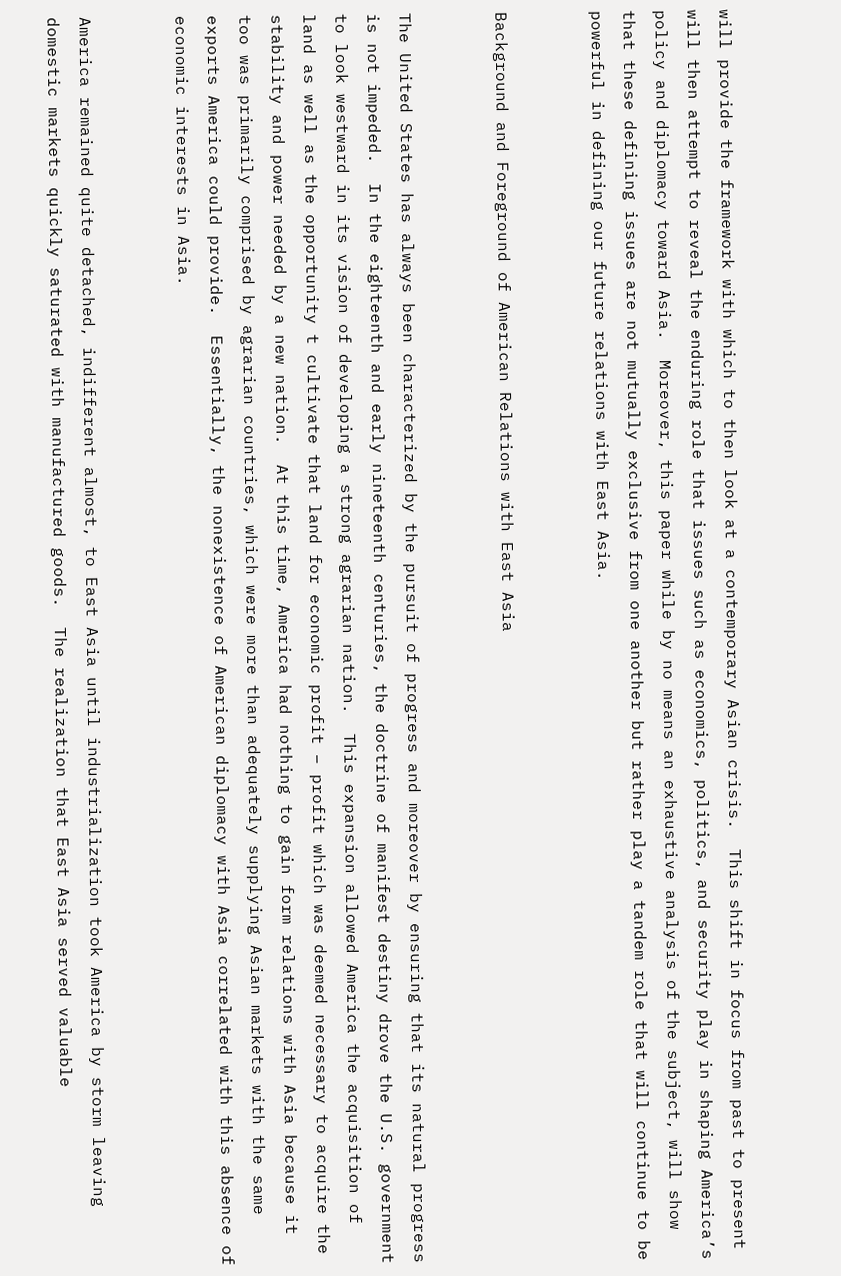will provide the framework with which to then look at a contemporary Asian crisis.  This shift in focus from past to present will then attempt to reveal the enduring role that issues such as economics, politics, and security play in shaping America’s policy and diplomacy toward Asia.  Moreover, this paper while by no means an exhaustive analysis of the subject, will show that these defining issues are not mutually exclusive from one another but rather play a tandem role that will continue to be powerful in defining our future relations with East Asia.


Background and Foreground of American Relations with East Asia


The United States has always been characterized by the pursuit of progress and moreover by ensuring that its natural progress is not impeded.  In the eighteenth and early nineteenth centuries, the doctrine of manifest destiny drove the U.S. government to look westward in its vision of developing a strong agrarian nation.  This expansion allowed America the acquisition of land as well as the opportunity t cultivate that land for economic profit – profit which was deemed necessary to acquire the stability and power needed by a new nation.  At this time, America had nothing to gain form relations with Asia because it too was primarily comprised by agrarian countries, which were more than adequately supplying Asian markets with the same exports America could provide.  Essentially, the nonexistence of American diplomacy with Asia correlated with this absence of economic interests in Asia.


America remained quite detached, indifferent almost, to East Asia until industrialization took America by storm leaving domestic markets quickly saturated with manufactured goods.  The realization that East Asia served valuable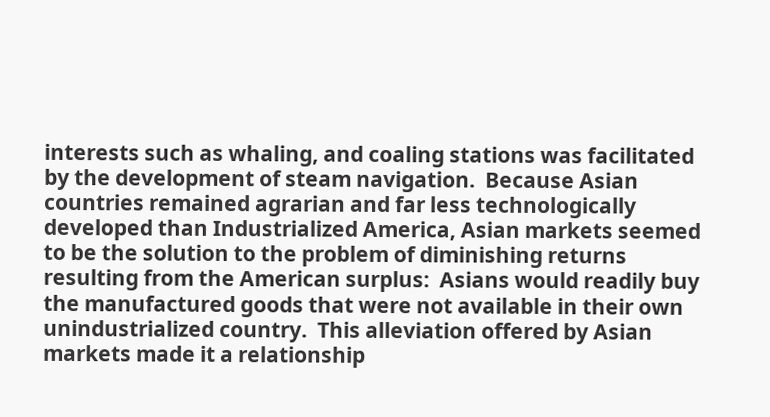interests such as whaling, and coaling stations was facilitated by the development of steam navigation.  Because Asian countries remained agrarian and far less technologically developed than Industrialized America, Asian markets seemed to be the solution to the problem of diminishing returns resulting from the American surplus:  Asians would readily buy the manufactured goods that were not available in their own unindustrialized country.  This alleviation offered by Asian markets made it a relationship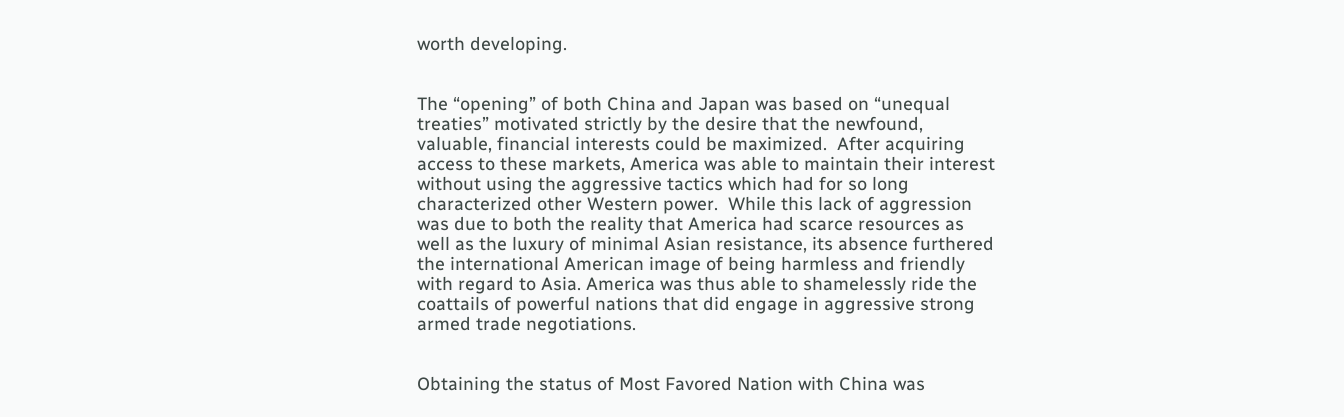worth developing.


The “opening” of both China and Japan was based on “unequal treaties” motivated strictly by the desire that the newfound, valuable, financial interests could be maximized.  After acquiring access to these markets, America was able to maintain their interest without using the aggressive tactics which had for so long characterized other Western power.  While this lack of aggression was due to both the reality that America had scarce resources as well as the luxury of minimal Asian resistance, its absence furthered the international American image of being harmless and friendly with regard to Asia. America was thus able to shamelessly ride the coattails of powerful nations that did engage in aggressive strong armed trade negotiations.


Obtaining the status of Most Favored Nation with China was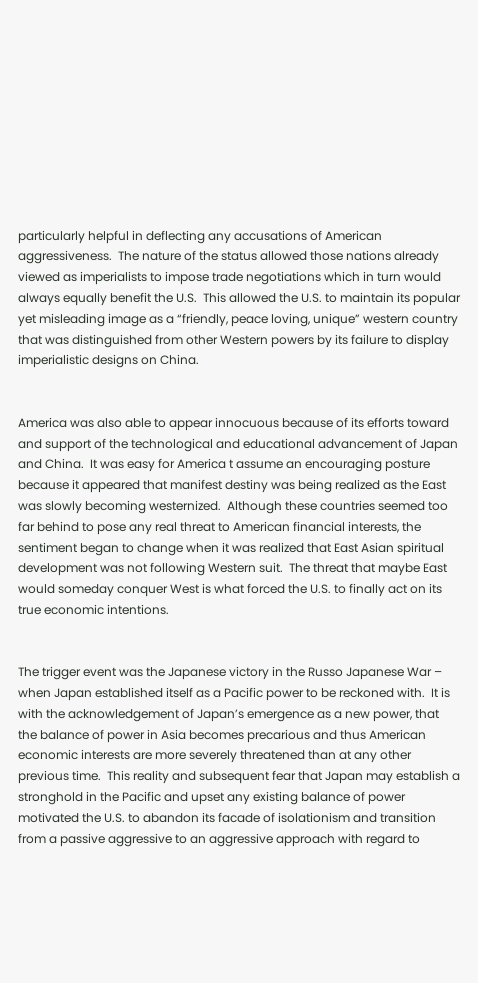particularly helpful in deflecting any accusations of American aggressiveness.  The nature of the status allowed those nations already viewed as imperialists to impose trade negotiations which in turn would always equally benefit the U.S.  This allowed the U.S. to maintain its popular yet misleading image as a “friendly, peace loving, unique” western country that was distinguished from other Western powers by its failure to display imperialistic designs on China.


America was also able to appear innocuous because of its efforts toward and support of the technological and educational advancement of Japan and China.  It was easy for America t assume an encouraging posture because it appeared that manifest destiny was being realized as the East was slowly becoming westernized.  Although these countries seemed too far behind to pose any real threat to American financial interests, the sentiment began to change when it was realized that East Asian spiritual development was not following Western suit.  The threat that maybe East would someday conquer West is what forced the U.S. to finally act on its true economic intentions.


The trigger event was the Japanese victory in the Russo Japanese War – when Japan established itself as a Pacific power to be reckoned with.  It is with the acknowledgement of Japan’s emergence as a new power, that the balance of power in Asia becomes precarious and thus American economic interests are more severely threatened than at any other previous time.  This reality and subsequent fear that Japan may establish a stronghold in the Pacific and upset any existing balance of power motivated the U.S. to abandon its facade of isolationism and transition from a passive aggressive to an aggressive approach with regard to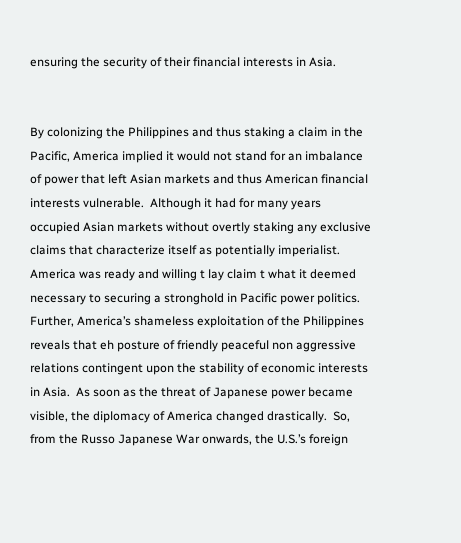ensuring the security of their financial interests in Asia.


By colonizing the Philippines and thus staking a claim in the Pacific, America implied it would not stand for an imbalance of power that left Asian markets and thus American financial interests vulnerable.  Although it had for many years occupied Asian markets without overtly staking any exclusive claims that characterize itself as potentially imperialist.  America was ready and willing t lay claim t what it deemed necessary to securing a stronghold in Pacific power politics.  Further, America’s shameless exploitation of the Philippines reveals that eh posture of friendly peaceful non aggressive relations contingent upon the stability of economic interests in Asia.  As soon as the threat of Japanese power became visible, the diplomacy of America changed drastically.  So, from the Russo Japanese War onwards, the U.S.’s foreign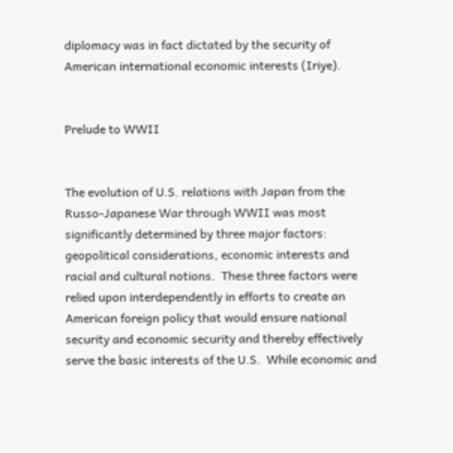diplomacy was in fact dictated by the security of American international economic interests (Iriye).


Prelude to WWII


The evolution of U.S. relations with Japan from the Russo-Japanese War through WWII was most significantly determined by three major factors: geopolitical considerations, economic interests and racial and cultural notions.  These three factors were relied upon interdependently in efforts to create an American foreign policy that would ensure national security and economic security and thereby effectively serve the basic interests of the U.S.  While economic and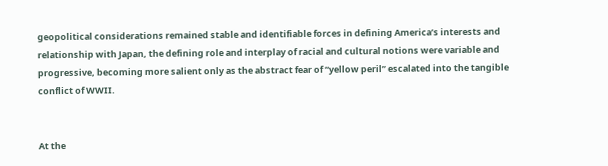geopolitical considerations remained stable and identifiable forces in defining America’s interests and relationship with Japan, the defining role and interplay of racial and cultural notions were variable and progressive, becoming more salient only as the abstract fear of “yellow peril” escalated into the tangible conflict of WWII.


At the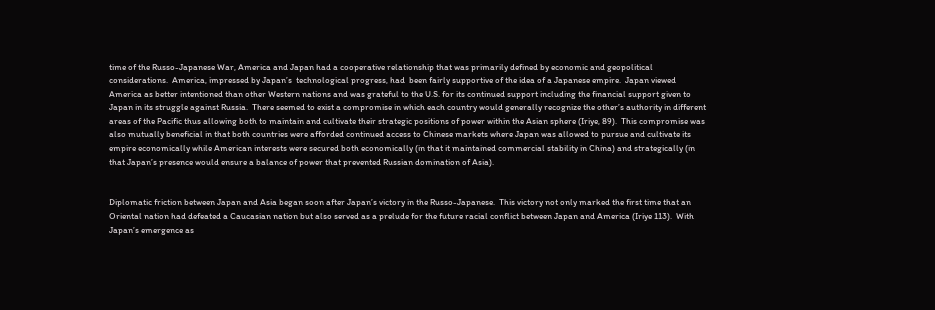time of the Russo-Japanese War, America and Japan had a cooperative relationship that was primarily defined by economic and geopolitical considerations.  America, impressed by Japan’s  technological progress, had  been fairly supportive of the idea of a Japanese empire.  Japan viewed America as better intentioned than other Western nations and was grateful to the U.S. for its continued support including the financial support given to Japan in its struggle against Russia.  There seemed to exist a compromise in which each country would generally recognize the other’s authority in different areas of the Pacific thus allowing both to maintain and cultivate their strategic positions of power within the Asian sphere (Iriye, 89).  This compromise was also mutually beneficial in that both countries were afforded continued access to Chinese markets where Japan was allowed to pursue and cultivate its empire economically while American interests were secured both economically (in that it maintained commercial stability in China) and strategically (in that Japan’s presence would ensure a balance of power that prevented Russian domination of Asia).


Diplomatic friction between Japan and Asia began soon after Japan’s victory in the Russo-Japanese.  This victory not only marked the first time that an Oriental nation had defeated a Caucasian nation but also served as a prelude for the future racial conflict between Japan and America (Iriye 113).  With Japan’s emergence as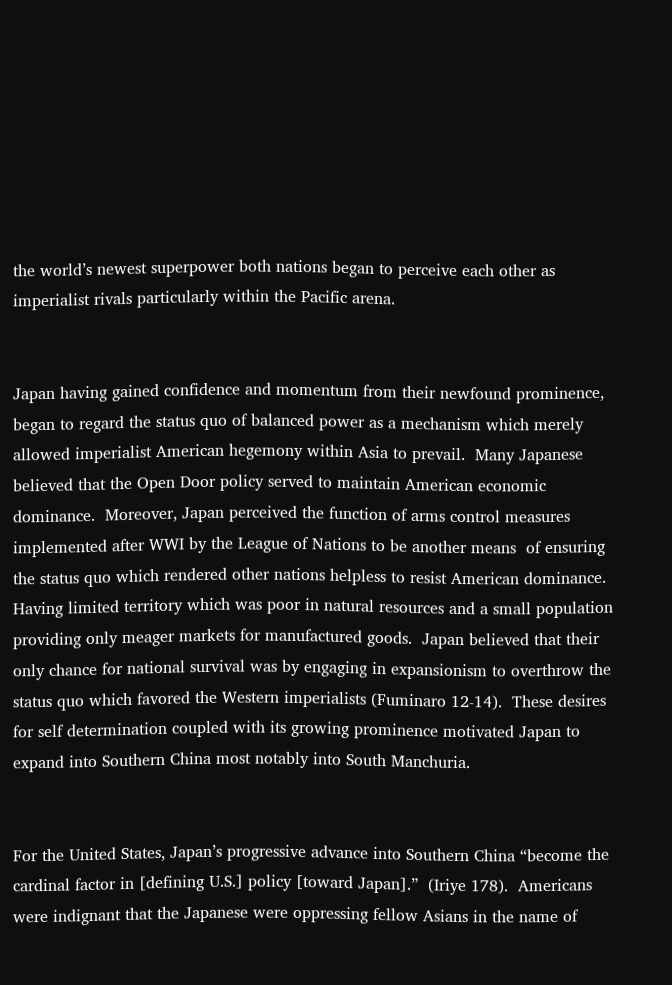the world’s newest superpower both nations began to perceive each other as imperialist rivals particularly within the Pacific arena.


Japan having gained confidence and momentum from their newfound prominence, began to regard the status quo of balanced power as a mechanism which merely allowed imperialist American hegemony within Asia to prevail.  Many Japanese believed that the Open Door policy served to maintain American economic dominance.  Moreover, Japan perceived the function of arms control measures implemented after WWI by the League of Nations to be another means  of ensuring the status quo which rendered other nations helpless to resist American dominance.  Having limited territory which was poor in natural resources and a small population providing only meager markets for manufactured goods.  Japan believed that their only chance for national survival was by engaging in expansionism to overthrow the status quo which favored the Western imperialists (Fuminaro 12-14).  These desires for self determination coupled with its growing prominence motivated Japan to expand into Southern China most notably into South Manchuria.


For the United States, Japan’s progressive advance into Southern China “become the cardinal factor in [defining U.S.] policy [toward Japan].”  (Iriye 178).  Americans were indignant that the Japanese were oppressing fellow Asians in the name of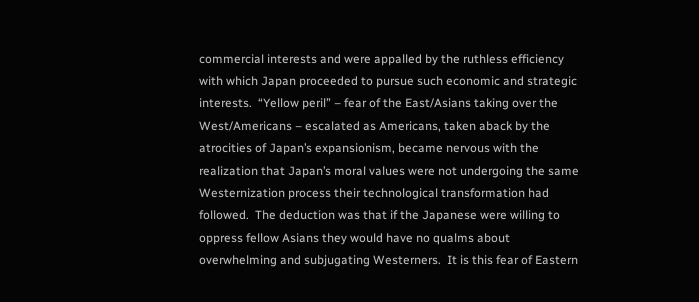commercial interests and were appalled by the ruthless efficiency with which Japan proceeded to pursue such economic and strategic interests.  “Yellow peril” – fear of the East/Asians taking over the West/Americans – escalated as Americans, taken aback by the atrocities of Japan’s expansionism, became nervous with the realization that Japan’s moral values were not undergoing the same Westernization process their technological transformation had followed.  The deduction was that if the Japanese were willing to oppress fellow Asians they would have no qualms about overwhelming and subjugating Westerners.  It is this fear of Eastern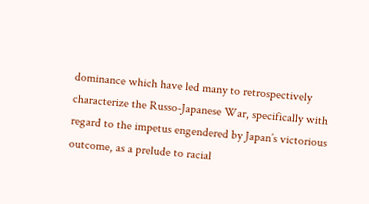dominance which have led many to retrospectively characterize the Russo-Japanese War, specifically with regard to the impetus engendered by Japan’s victorious outcome, as a prelude to racial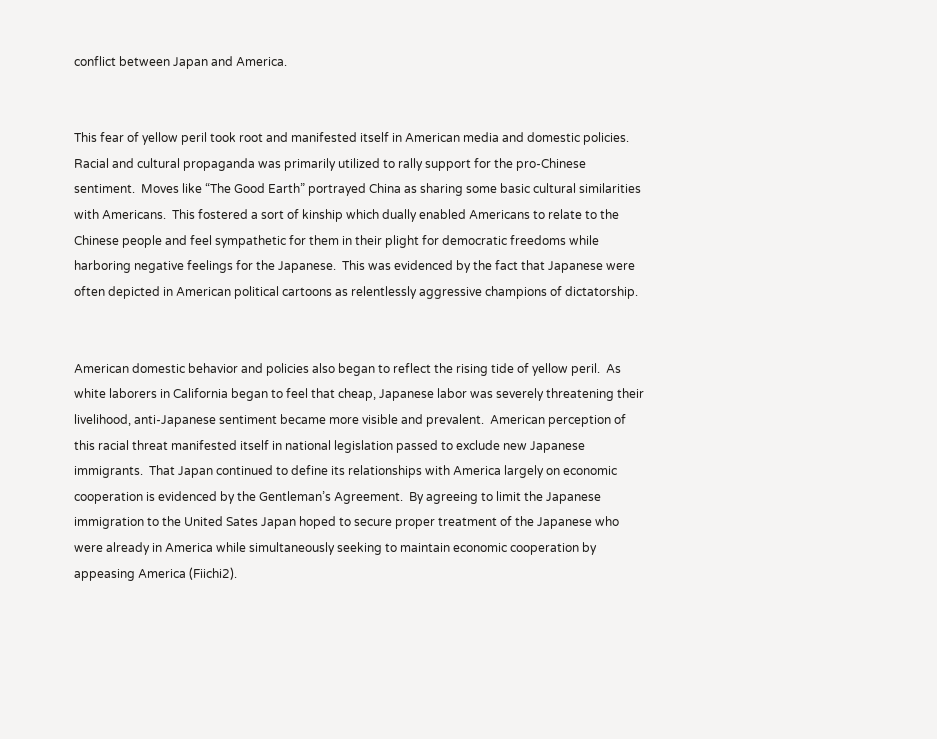conflict between Japan and America.


This fear of yellow peril took root and manifested itself in American media and domestic policies.  Racial and cultural propaganda was primarily utilized to rally support for the pro-Chinese sentiment.  Moves like “The Good Earth” portrayed China as sharing some basic cultural similarities with Americans.  This fostered a sort of kinship which dually enabled Americans to relate to the Chinese people and feel sympathetic for them in their plight for democratic freedoms while harboring negative feelings for the Japanese.  This was evidenced by the fact that Japanese were often depicted in American political cartoons as relentlessly aggressive champions of dictatorship.


American domestic behavior and policies also began to reflect the rising tide of yellow peril.  As white laborers in California began to feel that cheap, Japanese labor was severely threatening their livelihood, anti-Japanese sentiment became more visible and prevalent.  American perception of this racial threat manifested itself in national legislation passed to exclude new Japanese immigrants.  That Japan continued to define its relationships with America largely on economic cooperation is evidenced by the Gentleman’s Agreement.  By agreeing to limit the Japanese immigration to the United Sates Japan hoped to secure proper treatment of the Japanese who were already in America while simultaneously seeking to maintain economic cooperation by appeasing America (Fiichi2).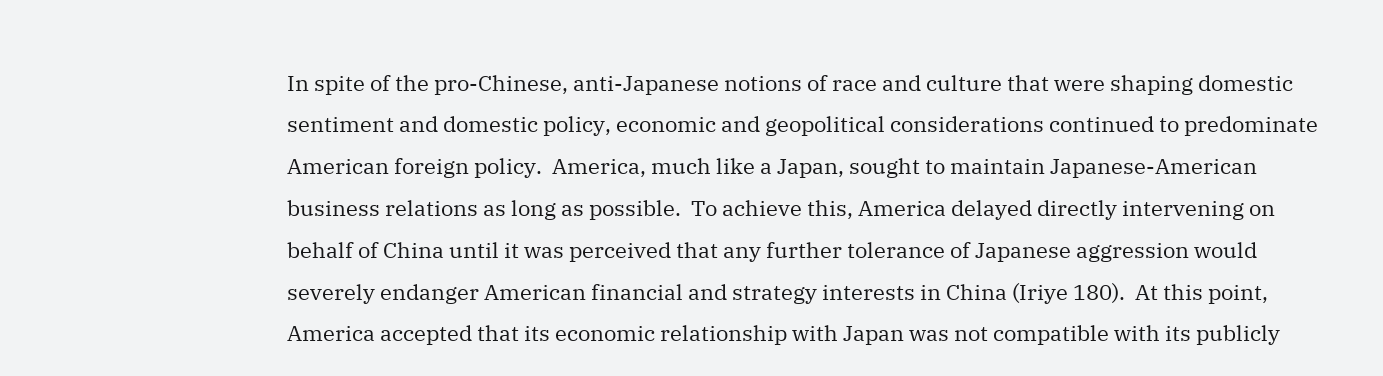In spite of the pro-Chinese, anti-Japanese notions of race and culture that were shaping domestic sentiment and domestic policy, economic and geopolitical considerations continued to predominate American foreign policy.  America, much like a Japan, sought to maintain Japanese-American business relations as long as possible.  To achieve this, America delayed directly intervening on behalf of China until it was perceived that any further tolerance of Japanese aggression would severely endanger American financial and strategy interests in China (Iriye 180).  At this point, America accepted that its economic relationship with Japan was not compatible with its publicly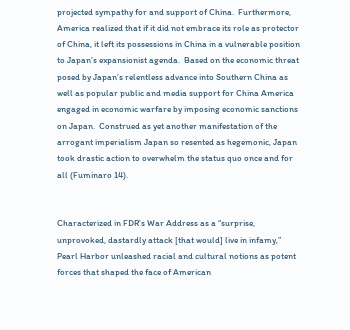projected sympathy for and support of China.  Furthermore, America realized that if it did not embrace its role as protector of China, it left its possessions in China in a vulnerable position to Japan’s expansionist agenda.  Based on the economic threat posed by Japan’s relentless advance into Southern China as well as popular public and media support for China America engaged in economic warfare by imposing economic sanctions on Japan.  Construed as yet another manifestation of the arrogant imperialism Japan so resented as hegemonic, Japan took drastic action to overwhelm the status quo once and for all (Fuminaro 14).


Characterized in FDR’s War Address as a “surprise, unprovoked, dastardly attack [that would] live in infamy,” Pearl Harbor unleashed racial and cultural notions as potent forces that shaped the face of American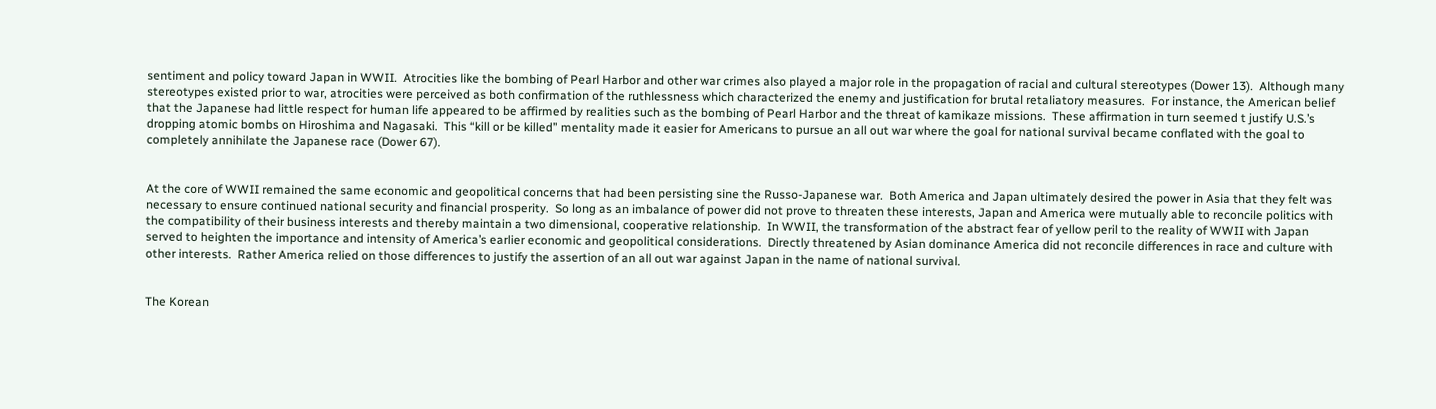sentiment and policy toward Japan in WWII.  Atrocities like the bombing of Pearl Harbor and other war crimes also played a major role in the propagation of racial and cultural stereotypes (Dower 13).  Although many stereotypes existed prior to war, atrocities were perceived as both confirmation of the ruthlessness which characterized the enemy and justification for brutal retaliatory measures.  For instance, the American belief that the Japanese had little respect for human life appeared to be affirmed by realities such as the bombing of Pearl Harbor and the threat of kamikaze missions.  These affirmation in turn seemed t justify U.S.’s dropping atomic bombs on Hiroshima and Nagasaki.  This “kill or be killed” mentality made it easier for Americans to pursue an all out war where the goal for national survival became conflated with the goal to completely annihilate the Japanese race (Dower 67).


At the core of WWII remained the same economic and geopolitical concerns that had been persisting sine the Russo-Japanese war.  Both America and Japan ultimately desired the power in Asia that they felt was necessary to ensure continued national security and financial prosperity.  So long as an imbalance of power did not prove to threaten these interests, Japan and America were mutually able to reconcile politics with the compatibility of their business interests and thereby maintain a two dimensional, cooperative relationship.  In WWII, the transformation of the abstract fear of yellow peril to the reality of WWII with Japan served to heighten the importance and intensity of America’s earlier economic and geopolitical considerations.  Directly threatened by Asian dominance America did not reconcile differences in race and culture with other interests.  Rather America relied on those differences to justify the assertion of an all out war against Japan in the name of national survival.


The Korean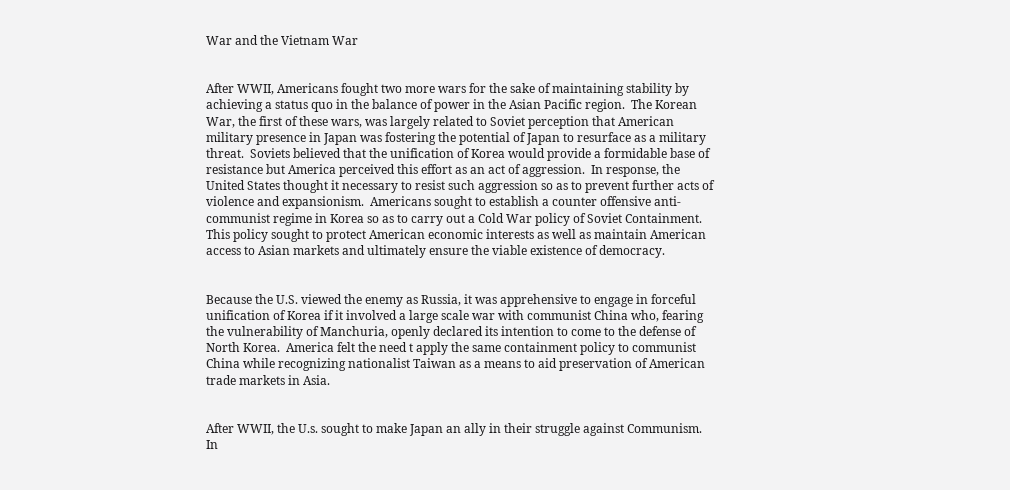War and the Vietnam War


After WWII, Americans fought two more wars for the sake of maintaining stability by achieving a status quo in the balance of power in the Asian Pacific region.  The Korean War, the first of these wars, was largely related to Soviet perception that American military presence in Japan was fostering the potential of Japan to resurface as a military threat.  Soviets believed that the unification of Korea would provide a formidable base of resistance but America perceived this effort as an act of aggression.  In response, the United States thought it necessary to resist such aggression so as to prevent further acts of violence and expansionism.  Americans sought to establish a counter offensive anti-communist regime in Korea so as to carry out a Cold War policy of Soviet Containment.  This policy sought to protect American economic interests as well as maintain American access to Asian markets and ultimately ensure the viable existence of democracy.


Because the U.S. viewed the enemy as Russia, it was apprehensive to engage in forceful unification of Korea if it involved a large scale war with communist China who, fearing the vulnerability of Manchuria, openly declared its intention to come to the defense of North Korea.  America felt the need t apply the same containment policy to communist China while recognizing nationalist Taiwan as a means to aid preservation of American trade markets in Asia.


After WWII, the U.s. sought to make Japan an ally in their struggle against Communism.  In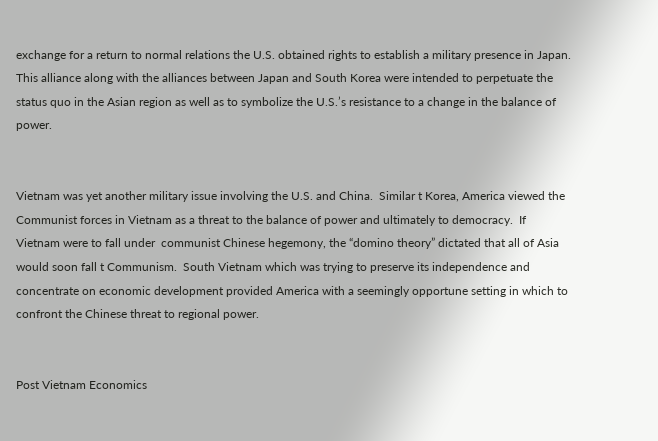exchange for a return to normal relations the U.S. obtained rights to establish a military presence in Japan.  This alliance along with the alliances between Japan and South Korea were intended to perpetuate the status quo in the Asian region as well as to symbolize the U.S.’s resistance to a change in the balance of power.


Vietnam was yet another military issue involving the U.S. and China.  Similar t Korea, America viewed the Communist forces in Vietnam as a threat to the balance of power and ultimately to democracy.  If Vietnam were to fall under  communist Chinese hegemony, the “domino theory” dictated that all of Asia would soon fall t Communism.  South Vietnam which was trying to preserve its independence and concentrate on economic development provided America with a seemingly opportune setting in which to confront the Chinese threat to regional power.


Post Vietnam Economics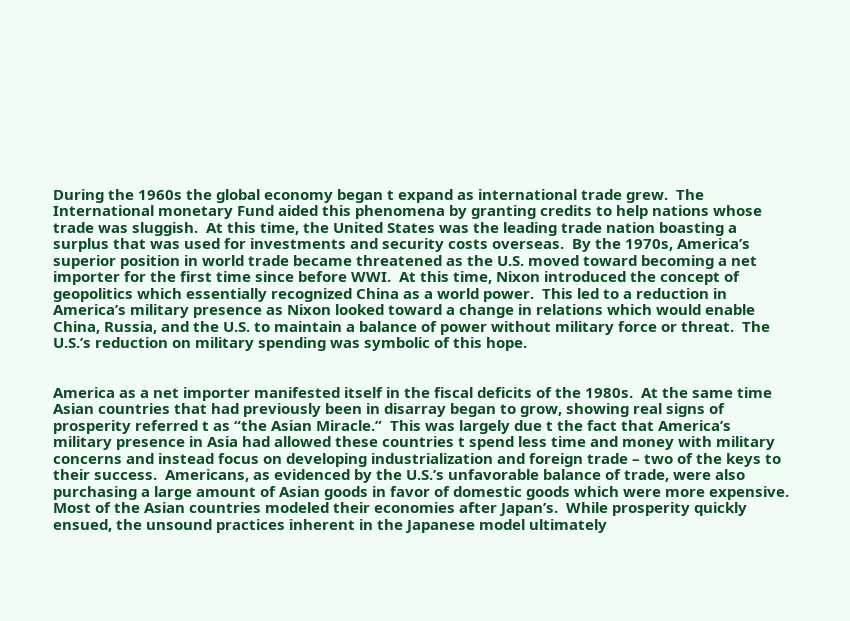During the 1960s the global economy began t expand as international trade grew.  The International monetary Fund aided this phenomena by granting credits to help nations whose trade was sluggish.  At this time, the United States was the leading trade nation boasting a surplus that was used for investments and security costs overseas.  By the 1970s, America’s superior position in world trade became threatened as the U.S. moved toward becoming a net importer for the first time since before WWI.  At this time, Nixon introduced the concept of geopolitics which essentially recognized China as a world power.  This led to a reduction in America’s military presence as Nixon looked toward a change in relations which would enable China, Russia, and the U.S. to maintain a balance of power without military force or threat.  The U.S.’s reduction on military spending was symbolic of this hope.


America as a net importer manifested itself in the fiscal deficits of the 1980s.  At the same time Asian countries that had previously been in disarray began to grow, showing real signs of prosperity referred t as “the Asian Miracle.”  This was largely due t the fact that America’s military presence in Asia had allowed these countries t spend less time and money with military concerns and instead focus on developing industrialization and foreign trade – two of the keys to their success.  Americans, as evidenced by the U.S.’s unfavorable balance of trade, were also purchasing a large amount of Asian goods in favor of domestic goods which were more expensive.  Most of the Asian countries modeled their economies after Japan’s.  While prosperity quickly ensued, the unsound practices inherent in the Japanese model ultimately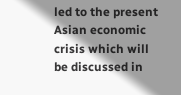led to the present Asian economic crisis which will be discussed in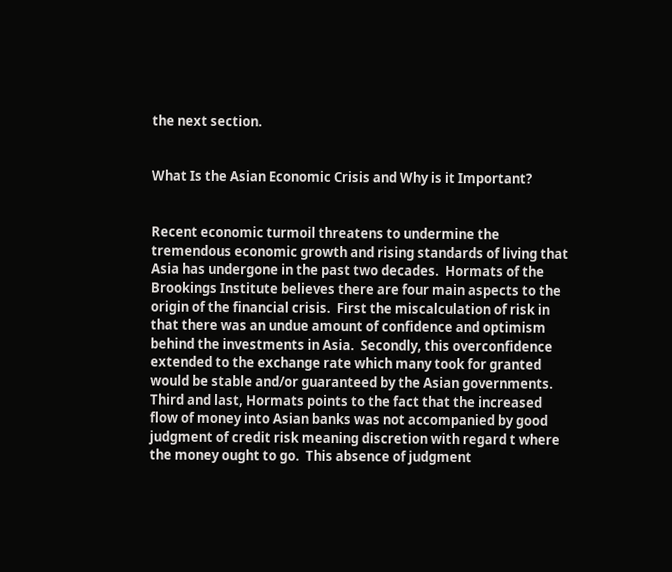the next section.


What Is the Asian Economic Crisis and Why is it Important?


Recent economic turmoil threatens to undermine the tremendous economic growth and rising standards of living that Asia has undergone in the past two decades.  Hormats of the Brookings Institute believes there are four main aspects to the origin of the financial crisis.  First the miscalculation of risk in that there was an undue amount of confidence and optimism behind the investments in Asia.  Secondly, this overconfidence extended to the exchange rate which many took for granted would be stable and/or guaranteed by the Asian governments.  Third and last, Hormats points to the fact that the increased flow of money into Asian banks was not accompanied by good judgment of credit risk meaning discretion with regard t where the money ought to go.  This absence of judgment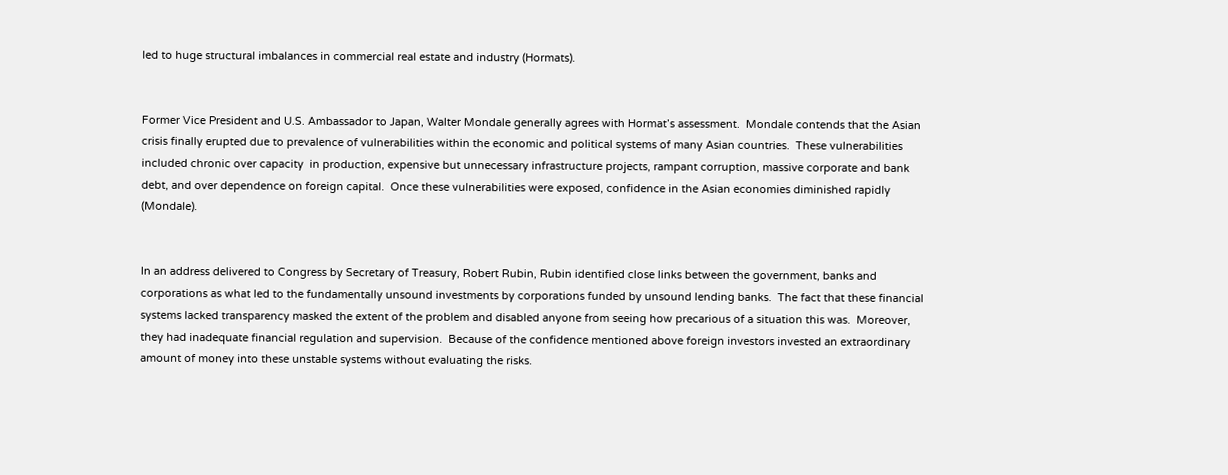led to huge structural imbalances in commercial real estate and industry (Hormats).


Former Vice President and U.S. Ambassador to Japan, Walter Mondale generally agrees with Hormat’s assessment.  Mondale contends that the Asian crisis finally erupted due to prevalence of vulnerabilities within the economic and political systems of many Asian countries.  These vulnerabilities included chronic over capacity  in production, expensive but unnecessary infrastructure projects, rampant corruption, massive corporate and bank debt, and over dependence on foreign capital.  Once these vulnerabilities were exposed, confidence in the Asian economies diminished rapidly (Mondale).


In an address delivered to Congress by Secretary of Treasury, Robert Rubin, Rubin identified close links between the government, banks and corporations as what led to the fundamentally unsound investments by corporations funded by unsound lending banks.  The fact that these financial systems lacked transparency masked the extent of the problem and disabled anyone from seeing how precarious of a situation this was.  Moreover, they had inadequate financial regulation and supervision.  Because of the confidence mentioned above foreign investors invested an extraordinary amount of money into these unstable systems without evaluating the risks.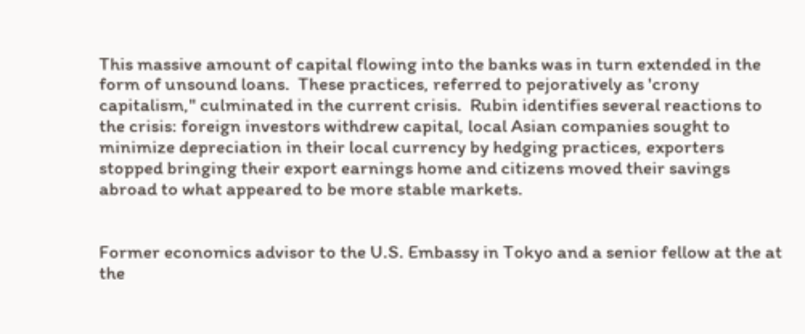This massive amount of capital flowing into the banks was in turn extended in the form of unsound loans.  These practices, referred to pejoratively as 'crony capitalism," culminated in the current crisis.  Rubin identifies several reactions to the crisis: foreign investors withdrew capital, local Asian companies sought to minimize depreciation in their local currency by hedging practices, exporters stopped bringing their export earnings home and citizens moved their savings abroad to what appeared to be more stable markets.


Former economics advisor to the U.S. Embassy in Tokyo and a senior fellow at the at the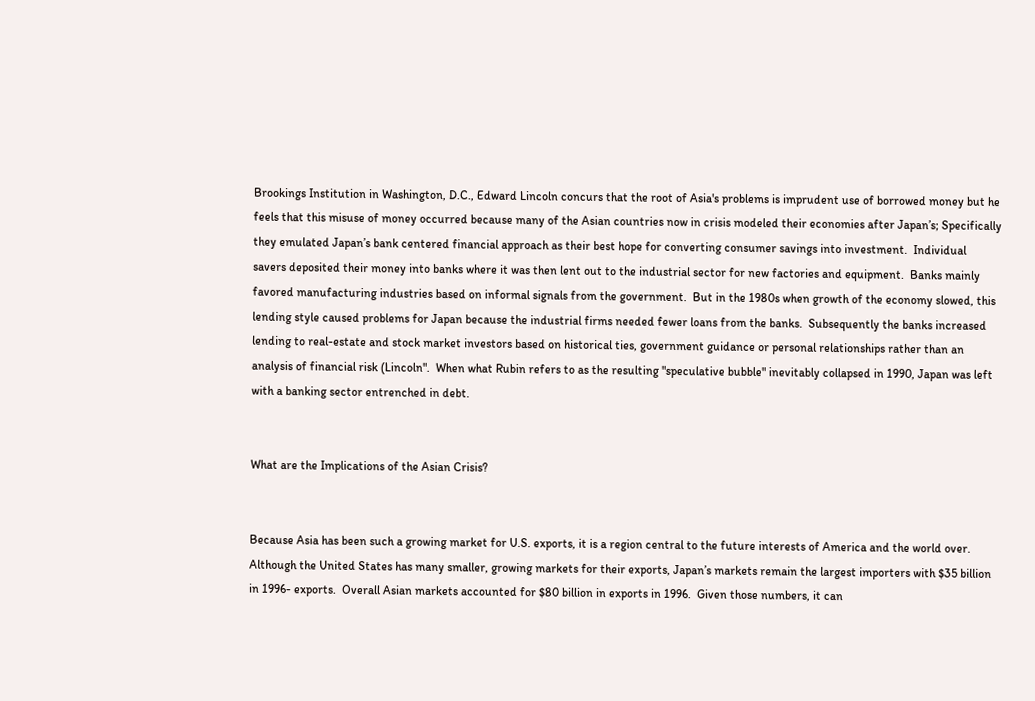Brookings Institution in Washington, D.C., Edward Lincoln concurs that the root of Asia's problems is imprudent use of borrowed money but he feels that this misuse of money occurred because many of the Asian countries now in crisis modeled their economies after Japan’s; Specifically they emulated Japan’s bank centered financial approach as their best hope for converting consumer savings into investment.  Individual savers deposited their money into banks where it was then lent out to the industrial sector for new factories and equipment.  Banks mainly favored manufacturing industries based on informal signals from the government.  But in the 1980s when growth of the economy slowed, this lending style caused problems for Japan because the industrial firms needed fewer loans from the banks.  Subsequently the banks increased lending to real-estate and stock market investors based on historical ties, government guidance or personal relationships rather than an analysis of financial risk (Lincoln".  When what Rubin refers to as the resulting "speculative bubble" inevitably collapsed in 1990, Japan was left with a banking sector entrenched in debt.


What are the Implications of the Asian Crisis?


Because Asia has been such a growing market for U.S. exports, it is a region central to the future interests of America and the world over.  Although the United States has many smaller, growing markets for their exports, Japan’s markets remain the largest importers with $35 billion in 1996- exports.  Overall Asian markets accounted for $80 billion in exports in 1996.  Given those numbers, it can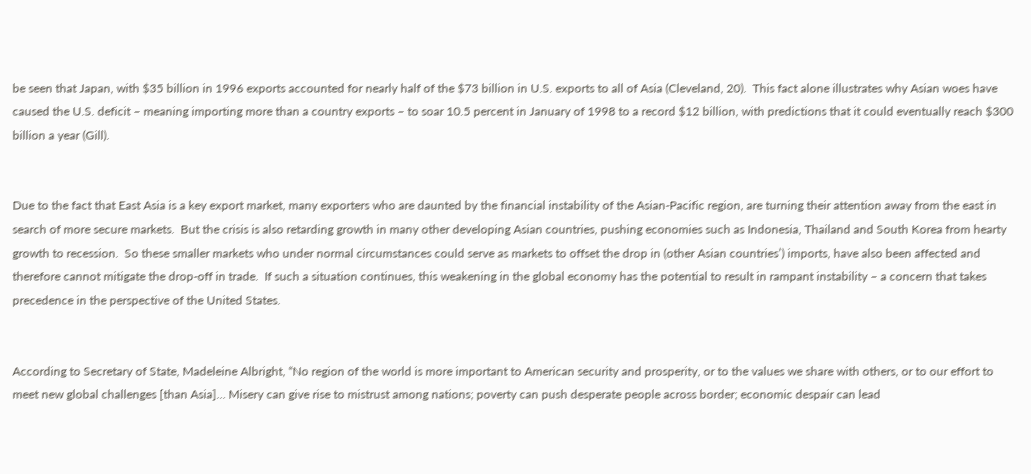be seen that Japan, with $35 billion in 1996 exports accounted for nearly half of the $73 billion in U.S. exports to all of Asia (Cleveland, 20).  This fact alone illustrates why Asian woes have caused the U.S. deficit – meaning importing more than a country exports – to soar 10.5 percent in January of 1998 to a record $12 billion, with predictions that it could eventually reach $300 billion a year (Gill).


Due to the fact that East Asia is a key export market, many exporters who are daunted by the financial instability of the Asian-Pacific region, are turning their attention away from the east in search of more secure markets.  But the crisis is also retarding growth in many other developing Asian countries, pushing economies such as Indonesia, Thailand and South Korea from hearty growth to recession.  So these smaller markets who under normal circumstances could serve as markets to offset the drop in (other Asian countries’) imports, have also been affected and therefore cannot mitigate the drop-off in trade.  If such a situation continues, this weakening in the global economy has the potential to result in rampant instability – a concern that takes precedence in the perspective of the United States.


According to Secretary of State, Madeleine Albright, “No region of the world is more important to American security and prosperity, or to the values we share with others, or to our effort to meet new global challenges [than Asia]… Misery can give rise to mistrust among nations; poverty can push desperate people across border; economic despair can lead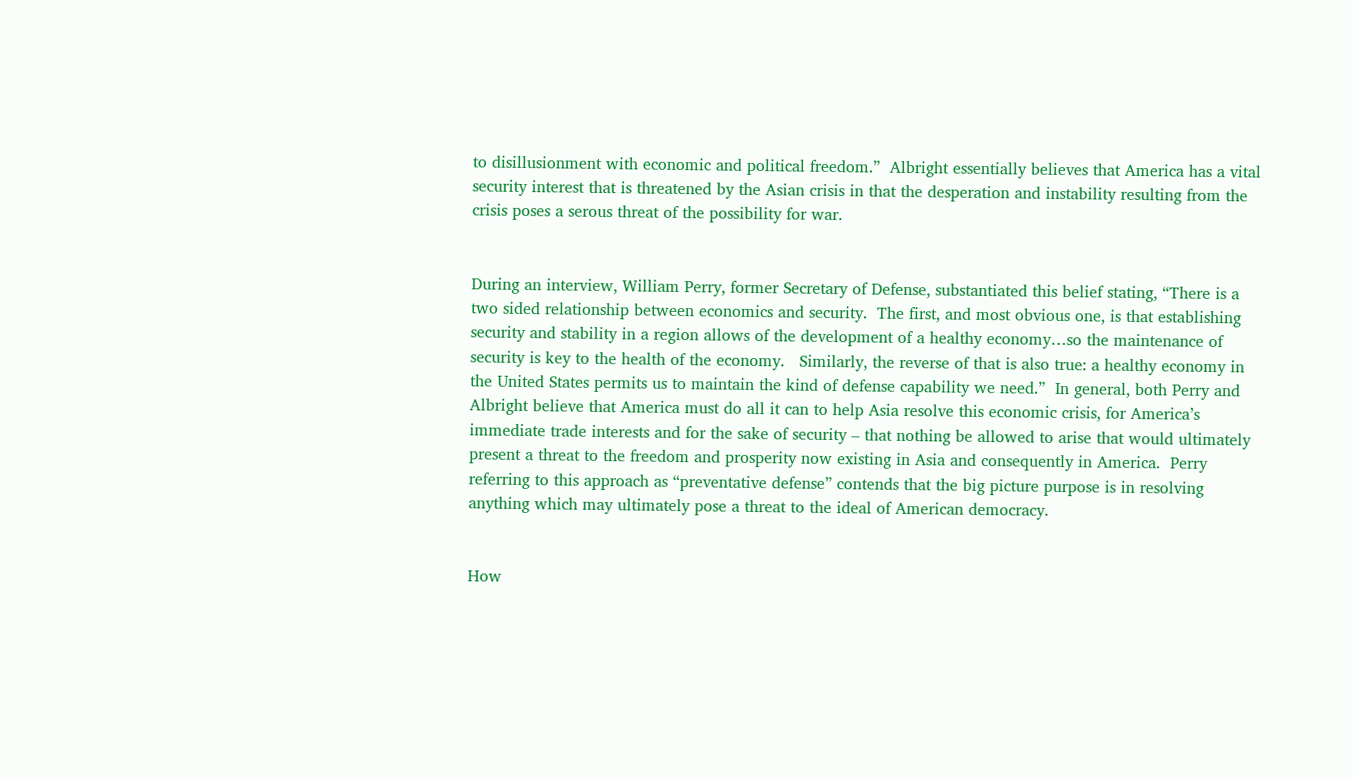to disillusionment with economic and political freedom.”  Albright essentially believes that America has a vital security interest that is threatened by the Asian crisis in that the desperation and instability resulting from the crisis poses a serous threat of the possibility for war.


During an interview, William Perry, former Secretary of Defense, substantiated this belief stating, “There is a two sided relationship between economics and security.  The first, and most obvious one, is that establishing security and stability in a region allows of the development of a healthy economy…so the maintenance of security is key to the health of the economy.   Similarly, the reverse of that is also true: a healthy economy in the United States permits us to maintain the kind of defense capability we need.”  In general, both Perry and Albright believe that America must do all it can to help Asia resolve this economic crisis, for America’s immediate trade interests and for the sake of security – that nothing be allowed to arise that would ultimately present a threat to the freedom and prosperity now existing in Asia and consequently in America.  Perry referring to this approach as “preventative defense” contends that the big picture purpose is in resolving anything which may ultimately pose a threat to the ideal of American democracy.


How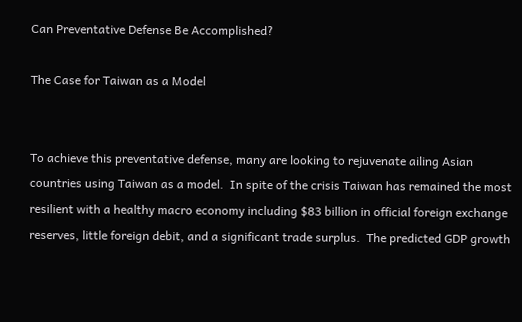Can Preventative Defense Be Accomplished?

The Case for Taiwan as a Model


To achieve this preventative defense, many are looking to rejuvenate ailing Asian countries using Taiwan as a model.  In spite of the crisis Taiwan has remained the most resilient with a healthy macro economy including $83 billion in official foreign exchange reserves, little foreign debit, and a significant trade surplus.  The predicted GDP growth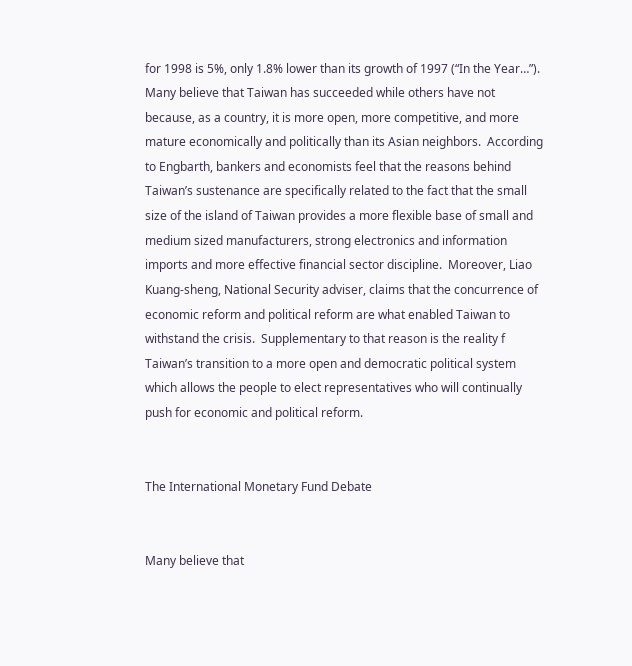for 1998 is 5%, only 1.8% lower than its growth of 1997 (“In the Year…”).  Many believe that Taiwan has succeeded while others have not because, as a country, it is more open, more competitive, and more mature economically and politically than its Asian neighbors.  According to Engbarth, bankers and economists feel that the reasons behind Taiwan’s sustenance are specifically related to the fact that the small size of the island of Taiwan provides a more flexible base of small and medium sized manufacturers, strong electronics and information imports and more effective financial sector discipline.  Moreover, Liao Kuang-sheng, National Security adviser, claims that the concurrence of economic reform and political reform are what enabled Taiwan to withstand the crisis.  Supplementary to that reason is the reality f Taiwan’s transition to a more open and democratic political system which allows the people to elect representatives who will continually push for economic and political reform.


The International Monetary Fund Debate


Many believe that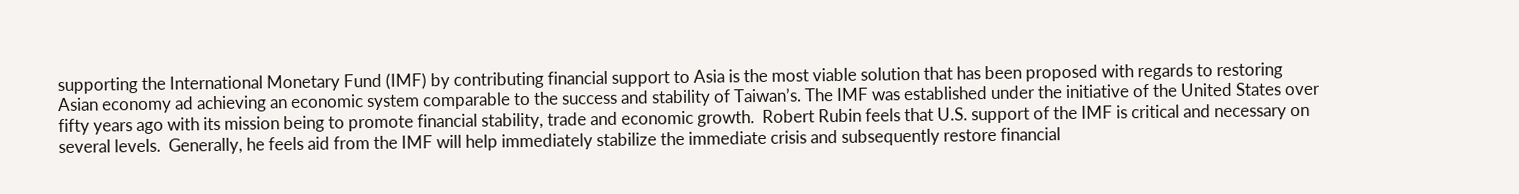supporting the International Monetary Fund (IMF) by contributing financial support to Asia is the most viable solution that has been proposed with regards to restoring Asian economy ad achieving an economic system comparable to the success and stability of Taiwan’s. The IMF was established under the initiative of the United States over fifty years ago with its mission being to promote financial stability, trade and economic growth.  Robert Rubin feels that U.S. support of the IMF is critical and necessary on several levels.  Generally, he feels aid from the IMF will help immediately stabilize the immediate crisis and subsequently restore financial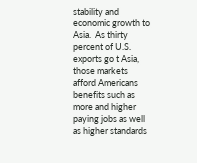stability and economic growth to Asia.  As thirty percent of U.S. exports go t Asia, those markets afford Americans benefits such as more and higher paying jobs as well as higher standards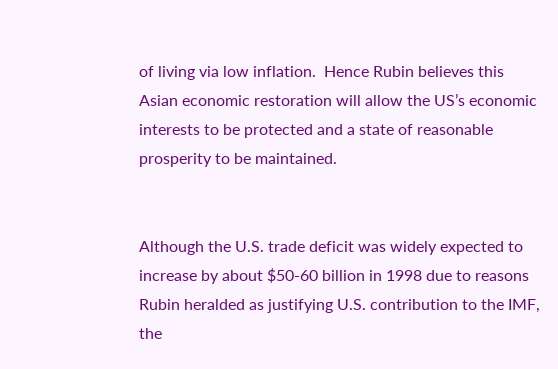of living via low inflation.  Hence Rubin believes this Asian economic restoration will allow the US’s economic interests to be protected and a state of reasonable prosperity to be maintained.


Although the U.S. trade deficit was widely expected to increase by about $50-60 billion in 1998 due to reasons Rubin heralded as justifying U.S. contribution to the IMF, the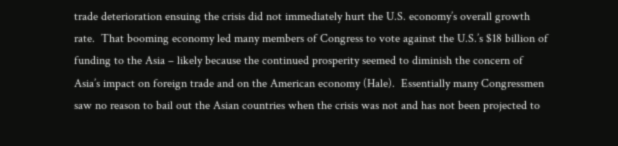trade deterioration ensuing the crisis did not immediately hurt the U.S. economy’s overall growth rate.  That booming economy led many members of Congress to vote against the U.S.’s $18 billion of funding to the Asia – likely because the continued prosperity seemed to diminish the concern of Asia’s impact on foreign trade and on the American economy (Hale).  Essentially many Congressmen saw no reason to bail out the Asian countries when the crisis was not and has not been projected to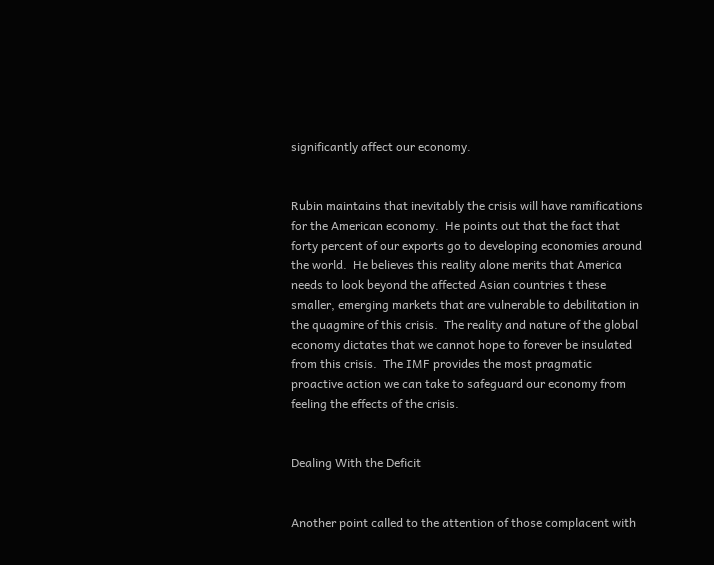significantly affect our economy.


Rubin maintains that inevitably the crisis will have ramifications for the American economy.  He points out that the fact that forty percent of our exports go to developing economies around the world.  He believes this reality alone merits that America needs to look beyond the affected Asian countries t these smaller, emerging markets that are vulnerable to debilitation in the quagmire of this crisis.  The reality and nature of the global economy dictates that we cannot hope to forever be insulated from this crisis.  The IMF provides the most pragmatic proactive action we can take to safeguard our economy from feeling the effects of the crisis.


Dealing With the Deficit


Another point called to the attention of those complacent with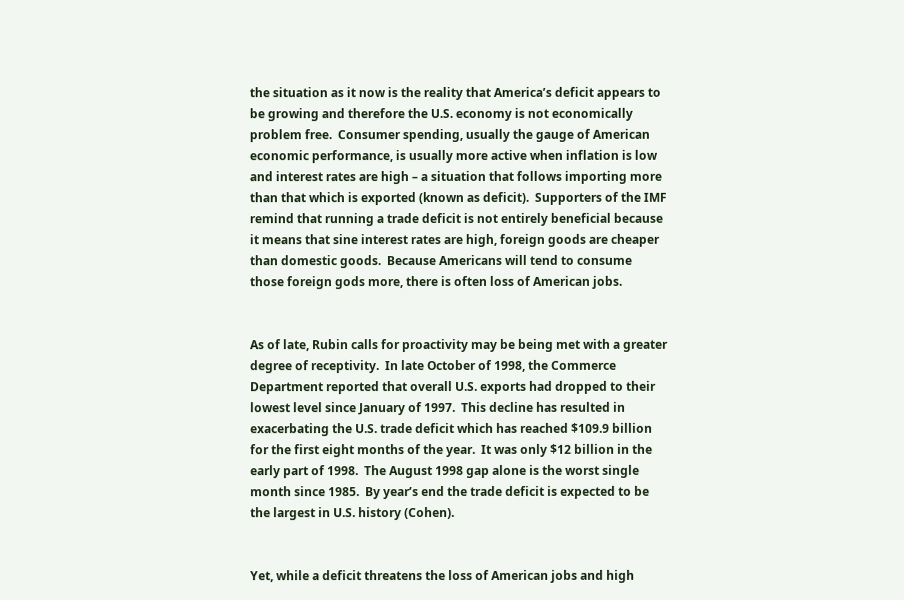the situation as it now is the reality that America’s deficit appears to be growing and therefore the U.S. economy is not economically problem free.  Consumer spending, usually the gauge of American economic performance, is usually more active when inflation is low and interest rates are high – a situation that follows importing more than that which is exported (known as deficit).  Supporters of the IMF remind that running a trade deficit is not entirely beneficial because it means that sine interest rates are high, foreign goods are cheaper than domestic goods.  Because Americans will tend to consume those foreign gods more, there is often loss of American jobs.


As of late, Rubin calls for proactivity may be being met with a greater degree of receptivity.  In late October of 1998, the Commerce Department reported that overall U.S. exports had dropped to their lowest level since January of 1997.  This decline has resulted in exacerbating the U.S. trade deficit which has reached $109.9 billion for the first eight months of the year.  It was only $12 billion in the early part of 1998.  The August 1998 gap alone is the worst single month since 1985.  By year’s end the trade deficit is expected to be the largest in U.S. history (Cohen).


Yet, while a deficit threatens the loss of American jobs and high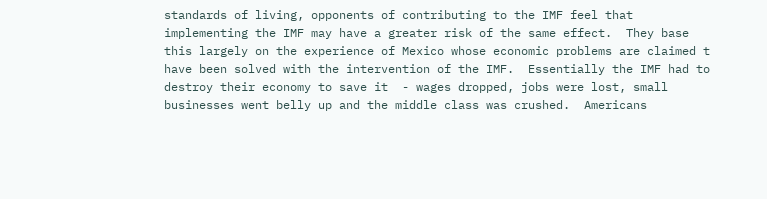standards of living, opponents of contributing to the IMF feel that implementing the IMF may have a greater risk of the same effect.  They base this largely on the experience of Mexico whose economic problems are claimed t have been solved with the intervention of the IMF.  Essentially the IMF had to destroy their economy to save it  - wages dropped, jobs were lost, small businesses went belly up and the middle class was crushed.  Americans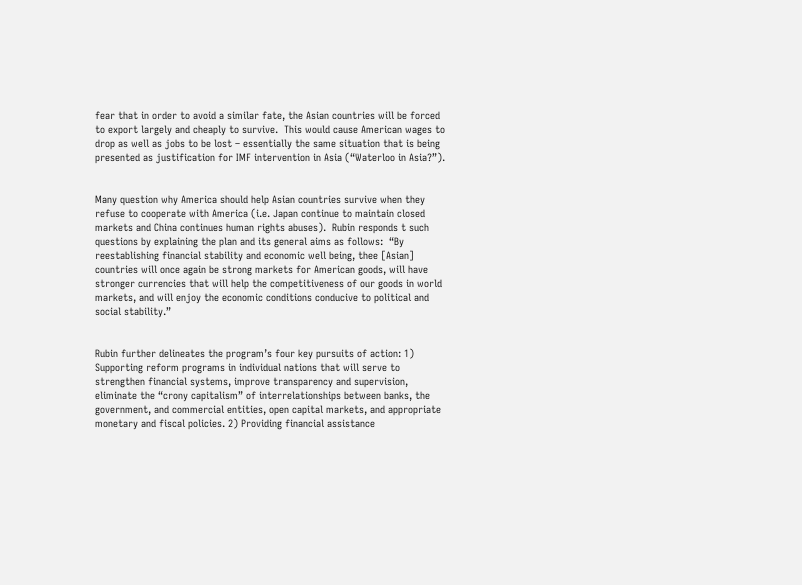fear that in order to avoid a similar fate, the Asian countries will be forced to export largely and cheaply to survive.  This would cause American wages to drop as well as jobs to be lost – essentially the same situation that is being presented as justification for IMF intervention in Asia (“Waterloo in Asia?”).


Many question why America should help Asian countries survive when they refuse to cooperate with America (i.e. Japan continue to maintain closed markets and China continues human rights abuses).  Rubin responds t such questions by explaining the plan and its general aims as follows:  “By reestablishing financial stability and economic well being, thee [Asian] countries will once again be strong markets for American goods, will have stronger currencies that will help the competitiveness of our goods in world markets, and will enjoy the economic conditions conducive to political and social stability.”


Rubin further delineates the program’s four key pursuits of action: 1) Supporting reform programs in individual nations that will serve to strengthen financial systems, improve transparency and supervision, eliminate the “crony capitalism” of interrelationships between banks, the government, and commercial entities, open capital markets, and appropriate monetary and fiscal policies. 2) Providing financial assistance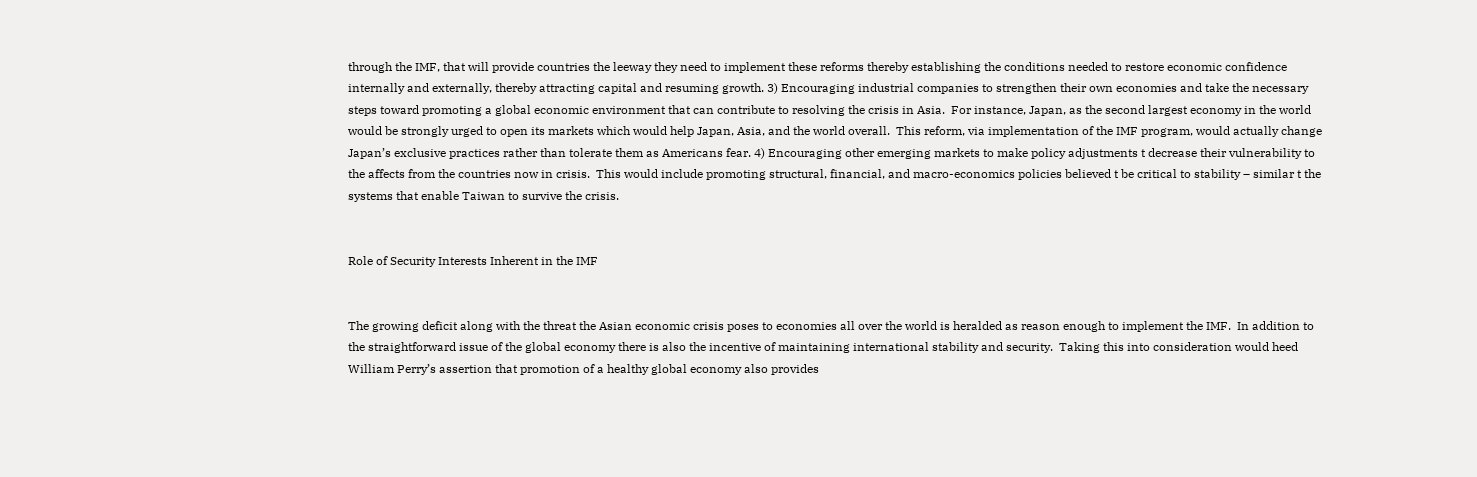through the IMF, that will provide countries the leeway they need to implement these reforms thereby establishing the conditions needed to restore economic confidence internally and externally, thereby attracting capital and resuming growth. 3) Encouraging industrial companies to strengthen their own economies and take the necessary steps toward promoting a global economic environment that can contribute to resolving the crisis in Asia.  For instance, Japan, as the second largest economy in the world would be strongly urged to open its markets which would help Japan, Asia, and the world overall.  This reform, via implementation of the IMF program, would actually change Japan’s exclusive practices rather than tolerate them as Americans fear. 4) Encouraging other emerging markets to make policy adjustments t decrease their vulnerability to the affects from the countries now in crisis.  This would include promoting structural, financial, and macro-economics policies believed t be critical to stability – similar t the systems that enable Taiwan to survive the crisis.


Role of Security Interests Inherent in the IMF


The growing deficit along with the threat the Asian economic crisis poses to economies all over the world is heralded as reason enough to implement the IMF.  In addition to the straightforward issue of the global economy there is also the incentive of maintaining international stability and security.  Taking this into consideration would heed William Perry’s assertion that promotion of a healthy global economy also provides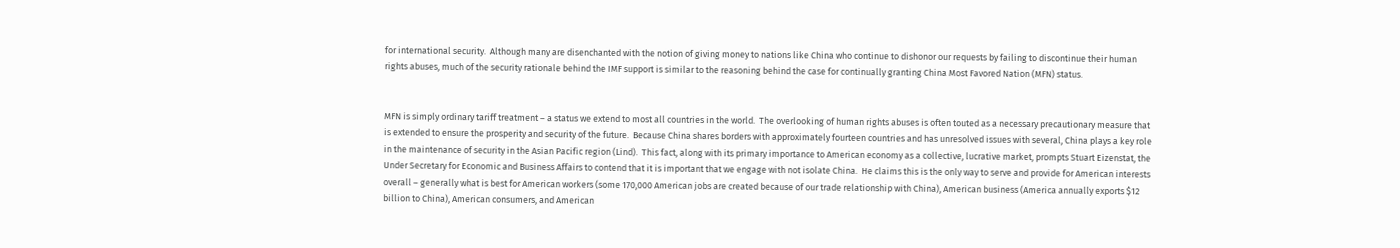for international security.  Although many are disenchanted with the notion of giving money to nations like China who continue to dishonor our requests by failing to discontinue their human rights abuses, much of the security rationale behind the IMF support is similar to the reasoning behind the case for continually granting China Most Favored Nation (MFN) status.


MFN is simply ordinary tariff treatment – a status we extend to most all countries in the world.  The overlooking of human rights abuses is often touted as a necessary precautionary measure that is extended to ensure the prosperity and security of the future.  Because China shares borders with approximately fourteen countries and has unresolved issues with several, China plays a key role in the maintenance of security in the Asian Pacific region (Lind).  This fact, along with its primary importance to American economy as a collective, lucrative market, prompts Stuart Eizenstat, the Under Secretary for Economic and Business Affairs to contend that it is important that we engage with not isolate China.  He claims this is the only way to serve and provide for American interests overall – generally what is best for American workers (some 170,000 American jobs are created because of our trade relationship with China), American business (America annually exports $12 billion to China), American consumers, and American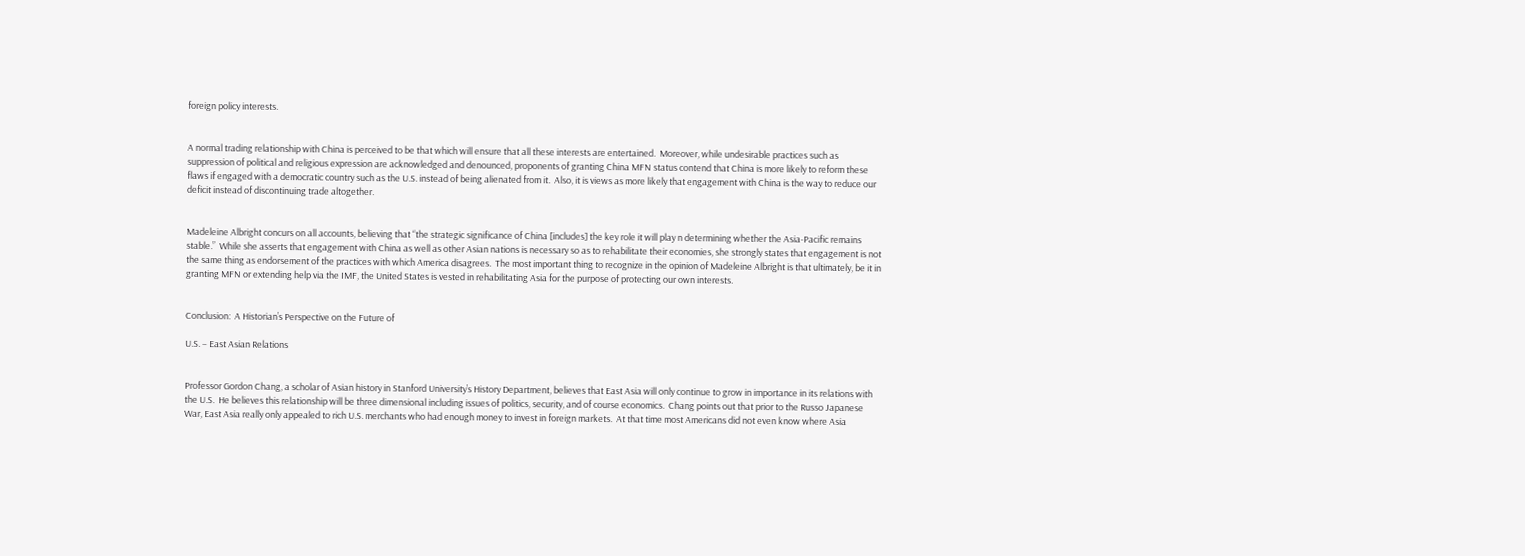foreign policy interests.


A normal trading relationship with China is perceived to be that which will ensure that all these interests are entertained.  Moreover, while undesirable practices such as suppression of political and religious expression are acknowledged and denounced, proponents of granting China MFN status contend that China is more likely to reform these flaws if engaged with a democratic country such as the U.S. instead of being alienated from it.  Also, it is views as more likely that engagement with China is the way to reduce our deficit instead of discontinuing trade altogether.


Madeleine Albright concurs on all accounts, believing that “the strategic significance of China [includes] the key role it will play n determining whether the Asia-Pacific remains stable.”  While she asserts that engagement with China as well as other Asian nations is necessary so as to rehabilitate their economies, she strongly states that engagement is not the same thing as endorsement of the practices with which America disagrees.  The most important thing to recognize in the opinion of Madeleine Albright is that ultimately, be it in granting MFN or extending help via the IMF, the United States is vested in rehabilitating Asia for the purpose of protecting our own interests.


Conclusion:  A Historian’s Perspective on the Future of

U.S. – East Asian Relations


Professor Gordon Chang, a scholar of Asian history in Stanford University’s History Department, believes that East Asia will only continue to grow in importance in its relations with the U.S.  He believes this relationship will be three dimensional including issues of politics, security, and of course economics.  Chang points out that prior to the Russo Japanese War, East Asia really only appealed to rich U.S. merchants who had enough money to invest in foreign markets.  At that time most Americans did not even know where Asia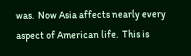was.  Now Asia affects nearly every aspect of American life.  This is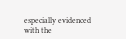especially evidenced with the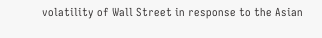volatility of Wall Street in response to the Asian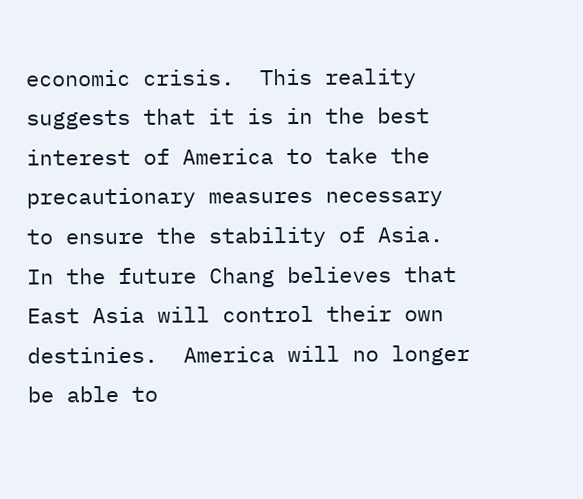economic crisis.  This reality suggests that it is in the best interest of America to take the precautionary measures necessary to ensure the stability of Asia.  In the future Chang believes that East Asia will control their own destinies.  America will no longer be able to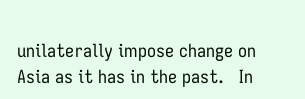unilaterally impose change on Asia as it has in the past.   In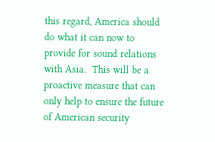this regard, America should do what it can now to provide for sound relations with Asia.  This will be a proactive measure that can only help to ensure the future of American security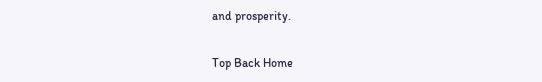and prosperity.

Top Back Home